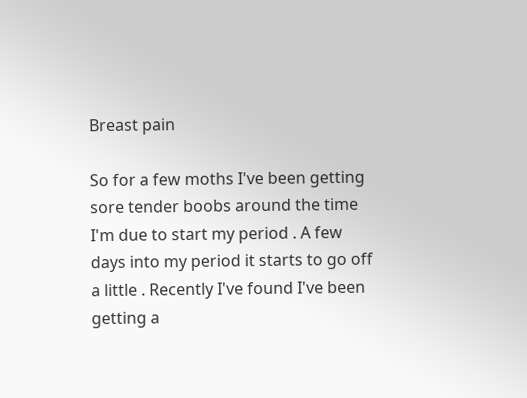Breast pain

So for a few moths I've been getting sore tender boobs around the time I'm due to start my period . A few days into my period it starts to go off a little . Recently I've found I've been getting a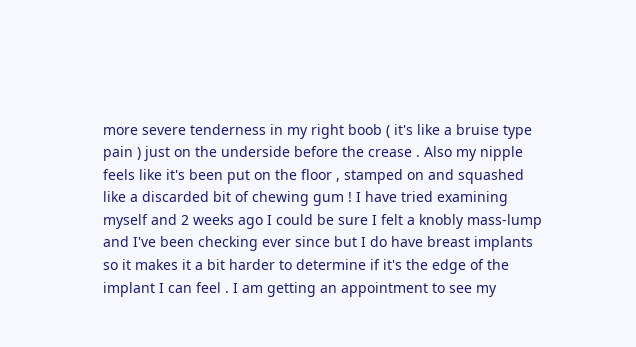more severe tenderness in my right boob ( it's like a bruise type pain ) just on the underside before the crease . Also my nipple feels like it's been put on the floor , stamped on and squashed like a discarded bit of chewing gum ! I have tried examining myself and 2 weeks ago I could be sure I felt a knobly mass-lump and I've been checking ever since but I do have breast implants so it makes it a bit harder to determine if it's the edge of the implant I can feel . I am getting an appointment to see my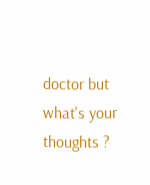doctor but what's your thoughts ?